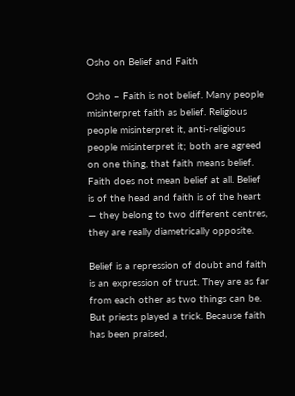Osho on Belief and Faith

Osho – Faith is not belief. Many people misinterpret faith as belief. Religious people misinterpret it, anti-religious people misinterpret it; both are agreed on one thing, that faith means belief. Faith does not mean belief at all. Belief is of the head and faith is of the heart — they belong to two different centres, they are really diametrically opposite.

Belief is a repression of doubt and faith is an expression of trust. They are as far from each other as two things can be. But priests played a trick. Because faith has been praised,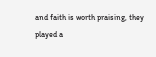and faith is worth praising, they played a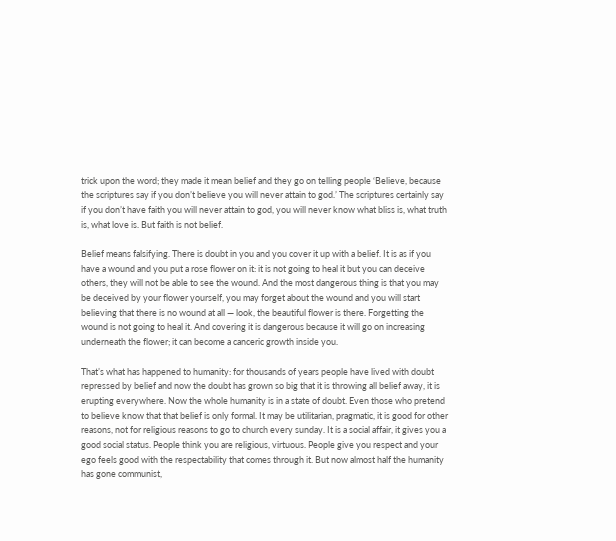trick upon the word; they made it mean belief and they go on telling people ‘Believe, because the scriptures say if you don’t believe you will never attain to god.’ The scriptures certainly say if you don’t have faith you will never attain to god, you will never know what bliss is, what truth is, what love is. But faith is not belief.

Belief means falsifying. There is doubt in you and you cover it up with a belief. It is as if you have a wound and you put a rose flower on it: it is not going to heal it but you can deceive others, they will not be able to see the wound. And the most dangerous thing is that you may be deceived by your flower yourself, you may forget about the wound and you will start believing that there is no wound at all — look, the beautiful flower is there. Forgetting the wound is not going to heal it. And covering it is dangerous because it will go on increasing underneath the flower; it can become a canceric growth inside you.

That’s what has happened to humanity: for thousands of years people have lived with doubt repressed by belief and now the doubt has grown so big that it is throwing all belief away, it is erupting everywhere. Now the whole humanity is in a state of doubt. Even those who pretend to believe know that that belief is only formal. It may be utilitarian, pragmatic, it is good for other reasons, not for religious reasons to go to church every sunday. It is a social affair, it gives you a good social status. People think you are religious, virtuous. People give you respect and your ego feels good with the respectability that comes through it. But now almost half the humanity has gone communist,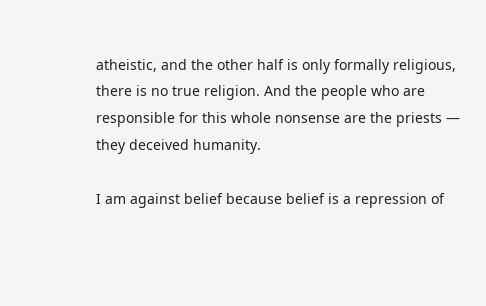atheistic, and the other half is only formally religious, there is no true religion. And the people who are responsible for this whole nonsense are the priests — they deceived humanity.

I am against belief because belief is a repression of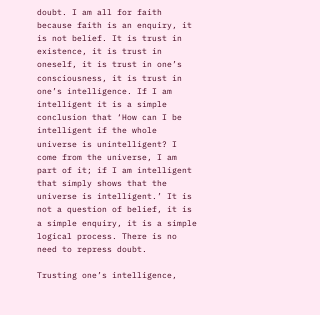doubt. I am all for faith because faith is an enquiry, it is not belief. It is trust in existence, it is trust in oneself, it is trust in one’s consciousness, it is trust in one’s intelligence. If I am intelligent it is a simple conclusion that ‘How can I be intelligent if the whole universe is unintelligent? I come from the universe, I am part of it; if I am intelligent that simply shows that the universe is intelligent.’ It is not a question of belief, it is a simple enquiry, it is a simple logical process. There is no need to repress doubt.

Trusting one’s intelligence,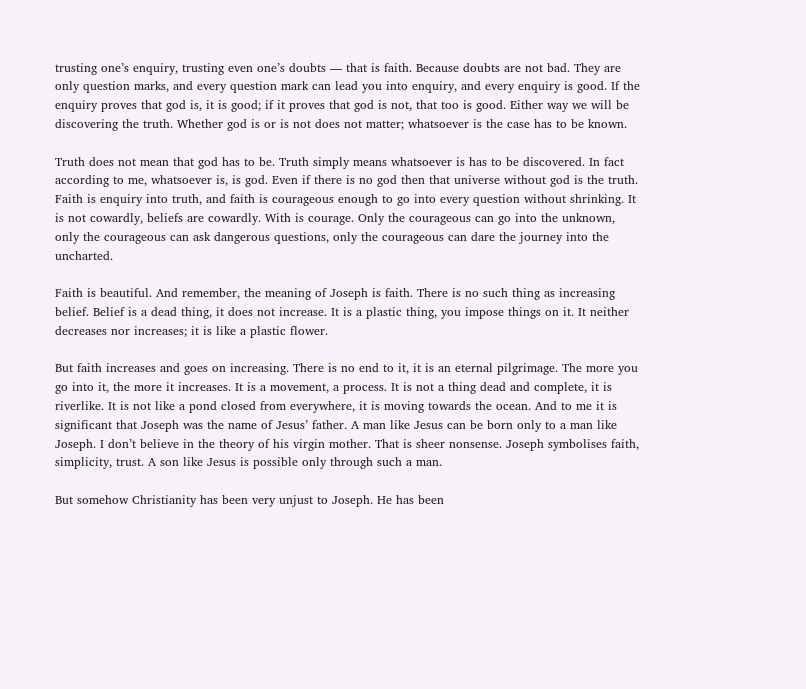trusting one’s enquiry, trusting even one’s doubts — that is faith. Because doubts are not bad. They are only question marks, and every question mark can lead you into enquiry, and every enquiry is good. If the enquiry proves that god is, it is good; if it proves that god is not, that too is good. Either way we will be discovering the truth. Whether god is or is not does not matter; whatsoever is the case has to be known.

Truth does not mean that god has to be. Truth simply means whatsoever is has to be discovered. In fact according to me, whatsoever is, is god. Even if there is no god then that universe without god is the truth. Faith is enquiry into truth, and faith is courageous enough to go into every question without shrinking. It is not cowardly, beliefs are cowardly. With is courage. Only the courageous can go into the unknown, only the courageous can ask dangerous questions, only the courageous can dare the journey into the uncharted.

Faith is beautiful. And remember, the meaning of Joseph is faith. There is no such thing as increasing belief. Belief is a dead thing, it does not increase. It is a plastic thing, you impose things on it. It neither decreases nor increases; it is like a plastic flower.

But faith increases and goes on increasing. There is no end to it, it is an eternal pilgrimage. The more you go into it, the more it increases. It is a movement, a process. It is not a thing dead and complete, it is riverlike. It is not like a pond closed from everywhere, it is moving towards the ocean. And to me it is significant that Joseph was the name of Jesus’ father. A man like Jesus can be born only to a man like Joseph. I don’t believe in the theory of his virgin mother. That is sheer nonsense. Joseph symbolises faith, simplicity, trust. A son like Jesus is possible only through such a man.

But somehow Christianity has been very unjust to Joseph. He has been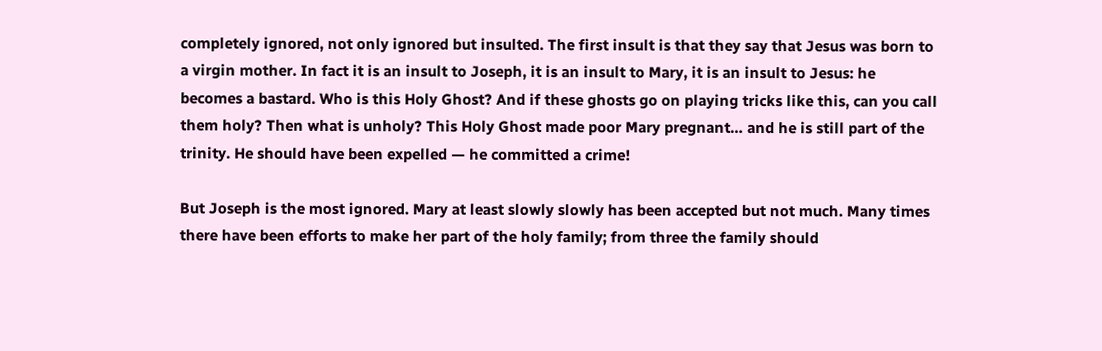completely ignored, not only ignored but insulted. The first insult is that they say that Jesus was born to a virgin mother. In fact it is an insult to Joseph, it is an insult to Mary, it is an insult to Jesus: he becomes a bastard. Who is this Holy Ghost? And if these ghosts go on playing tricks like this, can you call them holy? Then what is unholy? This Holy Ghost made poor Mary pregnant… and he is still part of the trinity. He should have been expelled — he committed a crime!

But Joseph is the most ignored. Mary at least slowly slowly has been accepted but not much. Many times there have been efforts to make her part of the holy family; from three the family should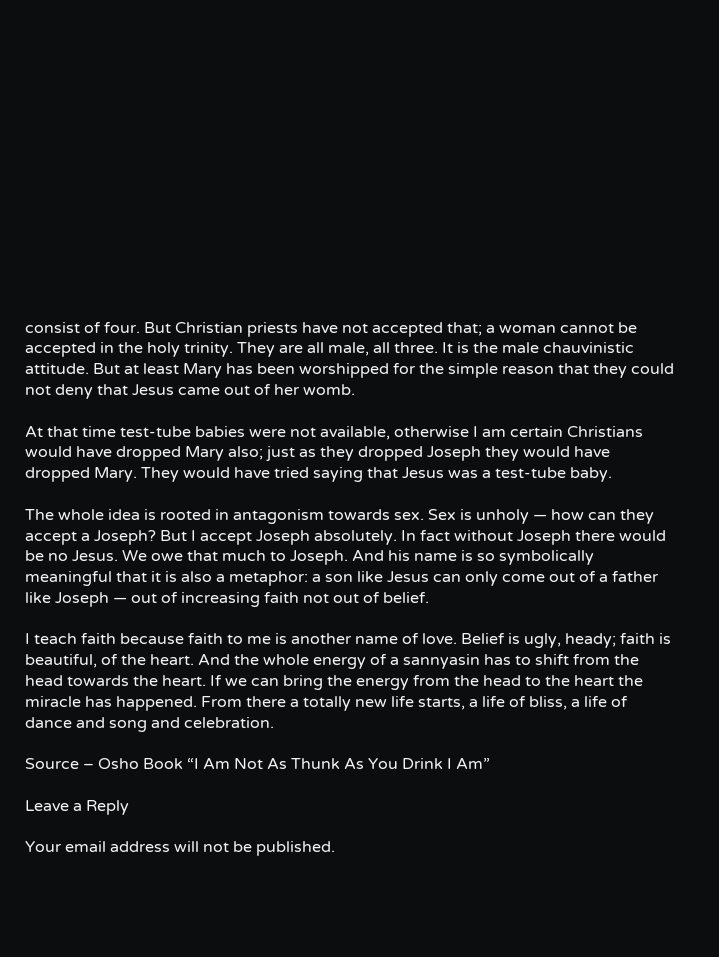consist of four. But Christian priests have not accepted that; a woman cannot be accepted in the holy trinity. They are all male, all three. It is the male chauvinistic attitude. But at least Mary has been worshipped for the simple reason that they could not deny that Jesus came out of her womb.

At that time test-tube babies were not available, otherwise I am certain Christians would have dropped Mary also; just as they dropped Joseph they would have dropped Mary. They would have tried saying that Jesus was a test-tube baby.

The whole idea is rooted in antagonism towards sex. Sex is unholy — how can they accept a Joseph? But I accept Joseph absolutely. In fact without Joseph there would be no Jesus. We owe that much to Joseph. And his name is so symbolically meaningful that it is also a metaphor: a son like Jesus can only come out of a father like Joseph — out of increasing faith not out of belief.

I teach faith because faith to me is another name of love. Belief is ugly, heady; faith is beautiful, of the heart. And the whole energy of a sannyasin has to shift from the head towards the heart. If we can bring the energy from the head to the heart the miracle has happened. From there a totally new life starts, a life of bliss, a life of dance and song and celebration.

Source – Osho Book “I Am Not As Thunk As You Drink I Am”

Leave a Reply

Your email address will not be published.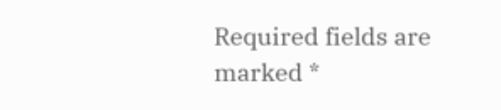Required fields are marked *